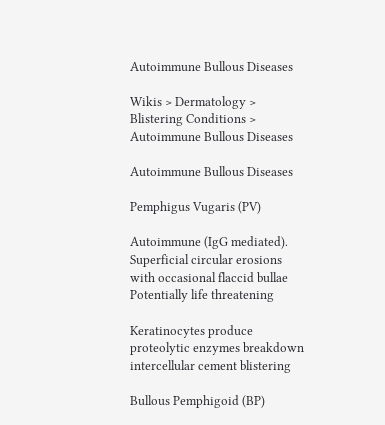Autoimmune Bullous Diseases

Wikis > Dermatology > Blistering Conditions > Autoimmune Bullous Diseases

Autoimmune Bullous Diseases

Pemphigus Vugaris (PV)

Autoimmune (IgG mediated). Superficial circular erosions with occasional flaccid bullae
Potentially life threatening

Keratinocytes produce proteolytic enzymes breakdown intercellular cement blistering

Bullous Pemphigoid (BP)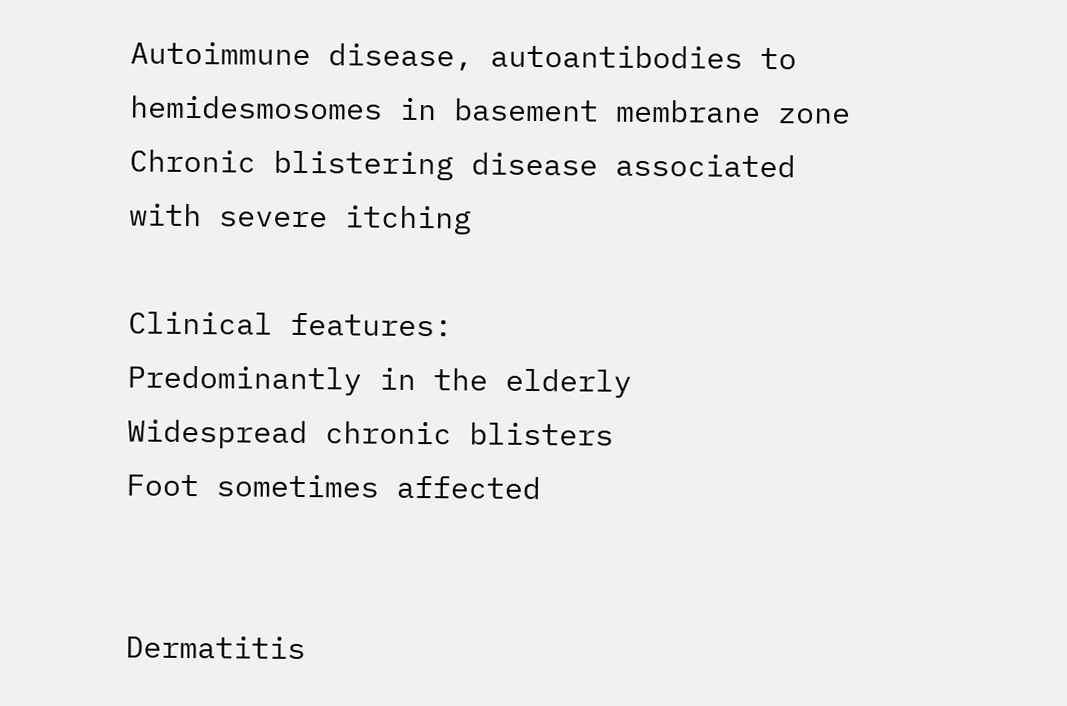Autoimmune disease, autoantibodies to hemidesmosomes in basement membrane zone
Chronic blistering disease associated with severe itching

Clinical features:
Predominantly in the elderly
Widespread chronic blisters
Foot sometimes affected


Dermatitis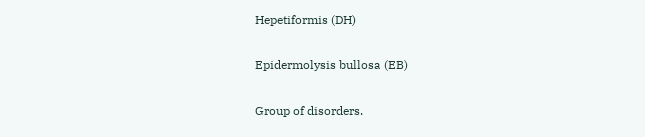Hepetiformis (DH)

Epidermolysis bullosa (EB)

Group of disorders.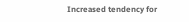Increased tendency for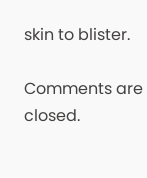skin to blister.

Comments are closed.